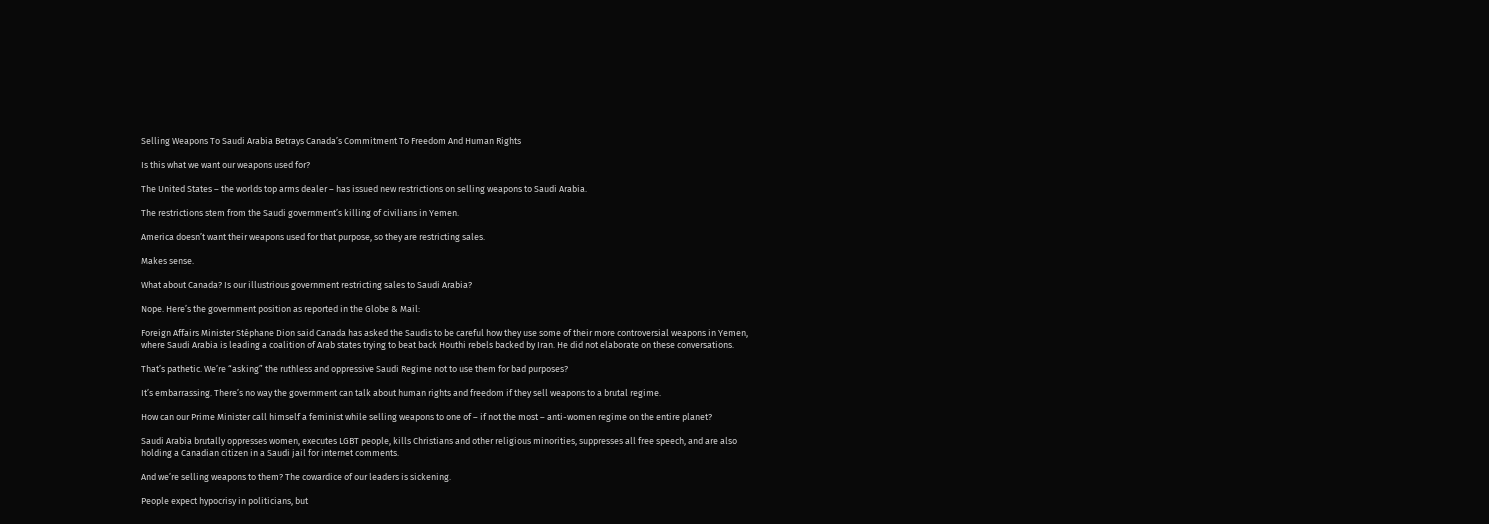Selling Weapons To Saudi Arabia Betrays Canada’s Commitment To Freedom And Human Rights

Is this what we want our weapons used for?

The United States – the worlds top arms dealer – has issued new restrictions on selling weapons to Saudi Arabia.

The restrictions stem from the Saudi government’s killing of civilians in Yemen.

America doesn’t want their weapons used for that purpose, so they are restricting sales.

Makes sense.

What about Canada? Is our illustrious government restricting sales to Saudi Arabia?

Nope. Here’s the government position as reported in the Globe & Mail:

Foreign Affairs Minister Stéphane Dion said Canada has asked the Saudis to be careful how they use some of their more controversial weapons in Yemen, where Saudi Arabia is leading a coalition of Arab states trying to beat back Houthi rebels backed by Iran. He did not elaborate on these conversations.

That’s pathetic. We’re “asking” the ruthless and oppressive Saudi Regime not to use them for bad purposes?

It’s embarrassing. There’s no way the government can talk about human rights and freedom if they sell weapons to a brutal regime.

How can our Prime Minister call himself a feminist while selling weapons to one of – if not the most – anti-women regime on the entire planet?

Saudi Arabia brutally oppresses women, executes LGBT people, kills Christians and other religious minorities, suppresses all free speech, and are also holding a Canadian citizen in a Saudi jail for internet comments.

And we’re selling weapons to them? The cowardice of our leaders is sickening.

People expect hypocrisy in politicians, but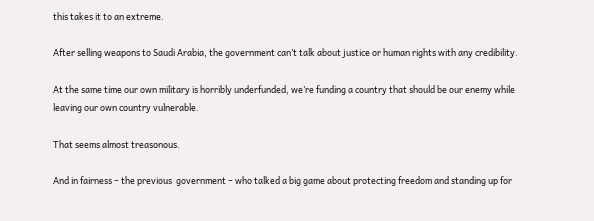this takes it to an extreme.

After selling weapons to Saudi Arabia, the government can’t talk about justice or human rights with any credibility.

At the same time our own military is horribly underfunded, we’re funding a country that should be our enemy while leaving our own country vulnerable.

That seems almost treasonous.

And in fairness – the previous  government – who talked a big game about protecting freedom and standing up for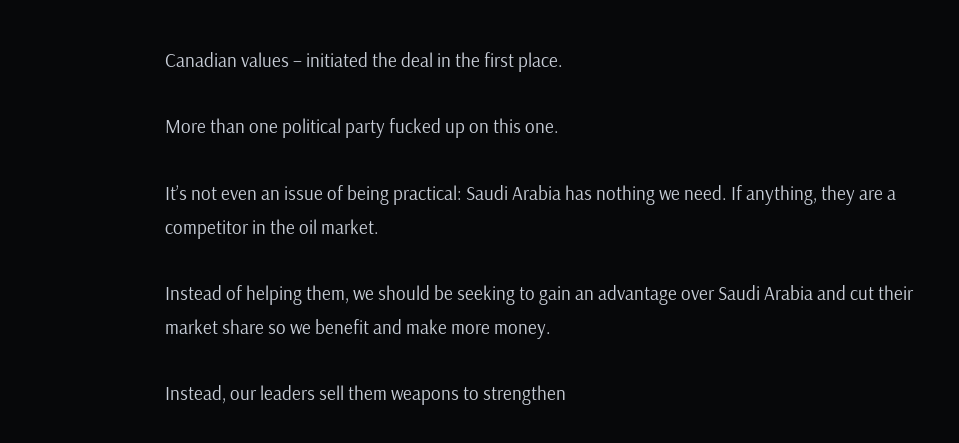Canadian values – initiated the deal in the first place.

More than one political party fucked up on this one.

It’s not even an issue of being practical: Saudi Arabia has nothing we need. If anything, they are a competitor in the oil market.

Instead of helping them, we should be seeking to gain an advantage over Saudi Arabia and cut their market share so we benefit and make more money.

Instead, our leaders sell them weapons to strengthen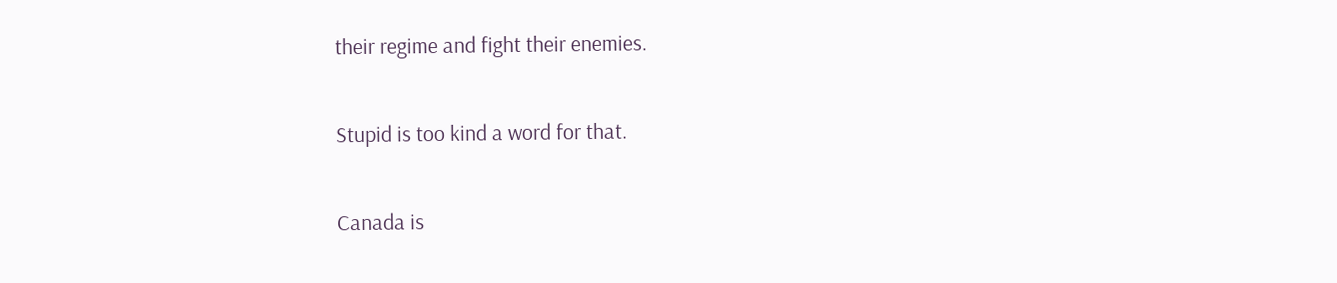their regime and fight their enemies.

Stupid is too kind a word for that.

Canada is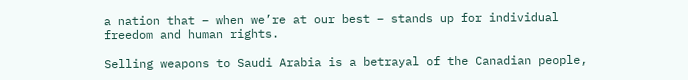a nation that – when we’re at our best – stands up for individual freedom and human rights.

Selling weapons to Saudi Arabia is a betrayal of the Canadian people,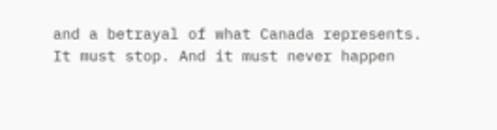and a betrayal of what Canada represents.
It must stop. And it must never happen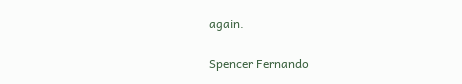again.

Spencer Fernando